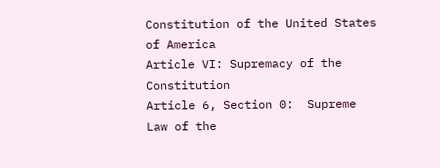Constitution of the United States of America
Article VI: Supremacy of the Constitution
Article 6, Section 0:  Supreme Law of the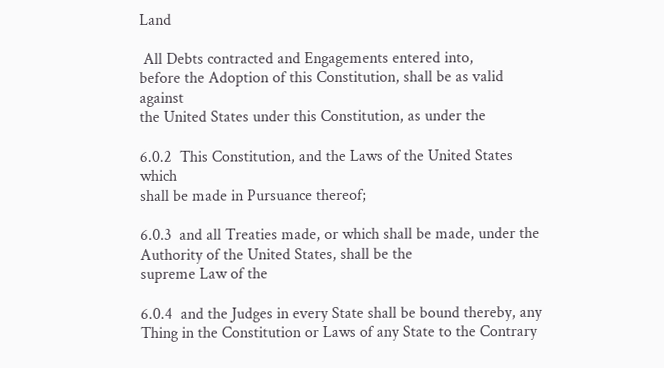Land

 All Debts contracted and Engagements entered into,
before the Adoption of this Constitution, shall be as valid against
the United States under this Constitution, as under the

6.0.2  This Constitution, and the Laws of the United States which
shall be made in Pursuance thereof;

6.0.3  and all Treaties made, or which shall be made, under the
Authority of the United States, shall be the
supreme Law of the

6.0.4  and the Judges in every State shall be bound thereby, any
Thing in the Constitution or Laws of any State to the Contrary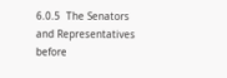6.0.5  The Senators and Representatives before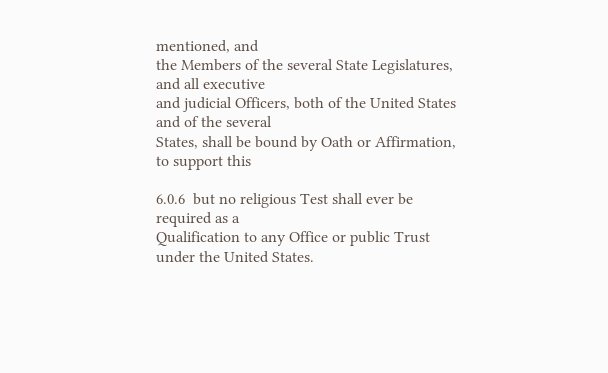mentioned, and
the Members of the several State Legislatures, and all executive
and judicial Officers, both of the United States and of the several
States, shall be bound by Oath or Affirmation, to support this

6.0.6  but no religious Test shall ever be required as a
Qualification to any Office or public Trust under the United States.